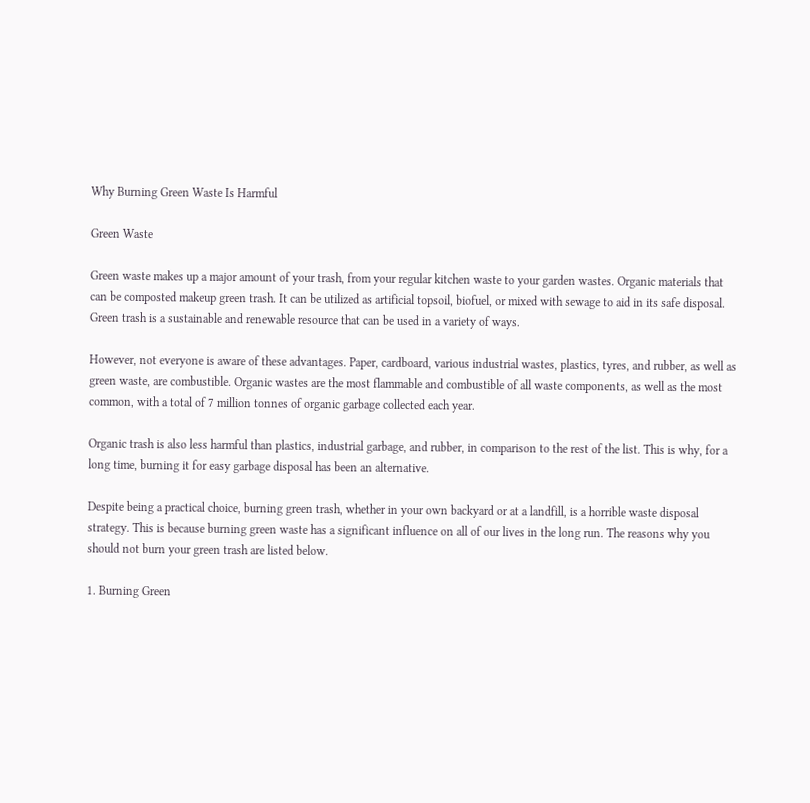Why Burning Green Waste Is Harmful

Green Waste

Green waste makes up a major amount of your trash, from your regular kitchen waste to your garden wastes. Organic materials that can be composted makeup green trash. It can be utilized as artificial topsoil, biofuel, or mixed with sewage to aid in its safe disposal. Green trash is a sustainable and renewable resource that can be used in a variety of ways.

However, not everyone is aware of these advantages. Paper, cardboard, various industrial wastes, plastics, tyres, and rubber, as well as green waste, are combustible. Organic wastes are the most flammable and combustible of all waste components, as well as the most common, with a total of 7 million tonnes of organic garbage collected each year.

Organic trash is also less harmful than plastics, industrial garbage, and rubber, in comparison to the rest of the list. This is why, for a long time, burning it for easy garbage disposal has been an alternative.

Despite being a practical choice, burning green trash, whether in your own backyard or at a landfill, is a horrible waste disposal strategy. This is because burning green waste has a significant influence on all of our lives in the long run. The reasons why you should not burn your green trash are listed below.

1. Burning Green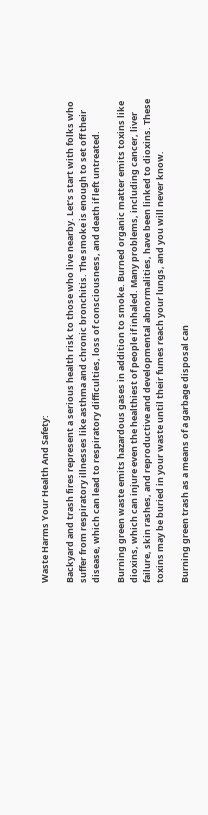Waste Harms Your Health And Safety:

Backyard and trash fires represent a serious health risk to those who live nearby. Let’s start with folks who suffer from respiratory illnesses like asthma and chronic bronchitis. The smoke is enough to set off their disease, which can lead to respiratory difficulties, loss of consciousness, and death if left untreated.

Burning green waste emits hazardous gases in addition to smoke. Burned organic matter emits toxins like dioxins, which can injure even the healthiest of people if inhaled. Many problems, including cancer, liver failure, skin rashes, and reproductive and developmental abnormalities, have been linked to dioxins. These toxins may be buried in your waste until their fumes reach your lungs, and you will never know.

Burning green trash as a means of a garbage disposal can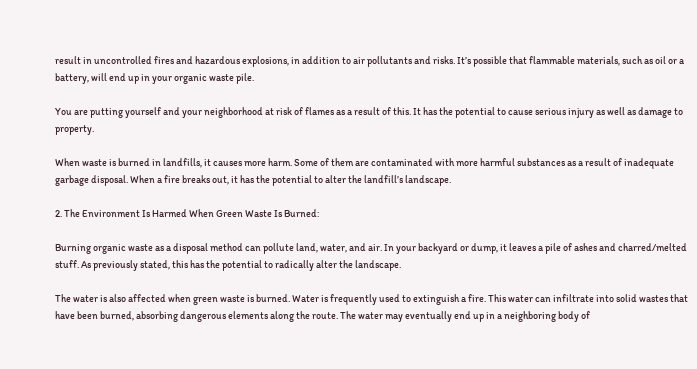result in uncontrolled fires and hazardous explosions, in addition to air pollutants and risks. It’s possible that flammable materials, such as oil or a battery, will end up in your organic waste pile.

You are putting yourself and your neighborhood at risk of flames as a result of this. It has the potential to cause serious injury as well as damage to property.

When waste is burned in landfills, it causes more harm. Some of them are contaminated with more harmful substances as a result of inadequate garbage disposal. When a fire breaks out, it has the potential to alter the landfill’s landscape.

2. The Environment Is Harmed When Green Waste Is Burned:

Burning organic waste as a disposal method can pollute land, water, and air. In your backyard or dump, it leaves a pile of ashes and charred/melted stuff. As previously stated, this has the potential to radically alter the landscape.

The water is also affected when green waste is burned. Water is frequently used to extinguish a fire. This water can infiltrate into solid wastes that have been burned, absorbing dangerous elements along the route. The water may eventually end up in a neighboring body of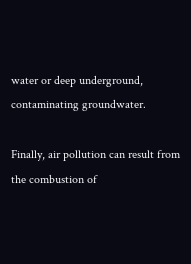water or deep underground, contaminating groundwater.

Finally, air pollution can result from the combustion of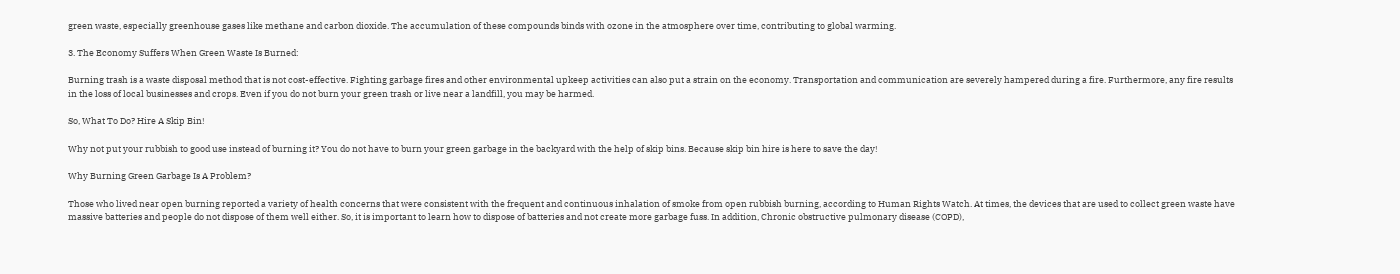green waste, especially greenhouse gases like methane and carbon dioxide. The accumulation of these compounds binds with ozone in the atmosphere over time, contributing to global warming.

3. The Economy Suffers When Green Waste Is Burned:

Burning trash is a waste disposal method that is not cost-effective. Fighting garbage fires and other environmental upkeep activities can also put a strain on the economy. Transportation and communication are severely hampered during a fire. Furthermore, any fire results in the loss of local businesses and crops. Even if you do not burn your green trash or live near a landfill, you may be harmed.

So, What To Do? Hire A Skip Bin!

Why not put your rubbish to good use instead of burning it? You do not have to burn your green garbage in the backyard with the help of skip bins. Because skip bin hire is here to save the day!

Why Burning Green Garbage Is A Problem?

Those who lived near open burning reported a variety of health concerns that were consistent with the frequent and continuous inhalation of smoke from open rubbish burning, according to Human Rights Watch. At times, the devices that are used to collect green waste have massive batteries and people do not dispose of them well either. So, it is important to learn how to dispose of batteries and not create more garbage fuss. In addition, Chronic obstructive pulmonary disease (COPD),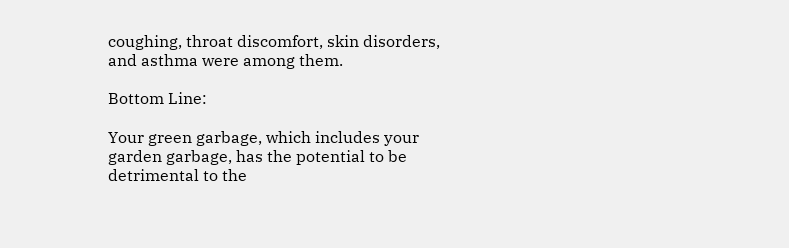coughing, throat discomfort, skin disorders, and asthma were among them.

Bottom Line:

Your green garbage, which includes your garden garbage, has the potential to be detrimental to the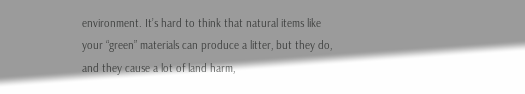environment. It’s hard to think that natural items like your “green” materials can produce a litter, but they do, and they cause a lot of land harm,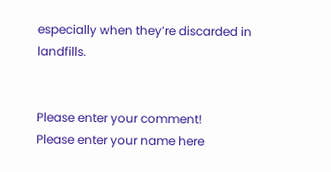especially when they’re discarded in landfills.


Please enter your comment!
Please enter your name here